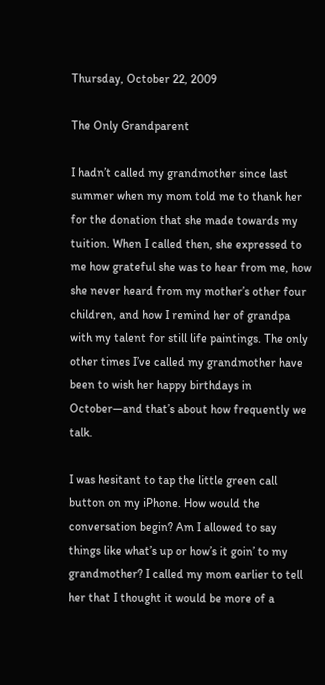Thursday, October 22, 2009

The Only Grandparent

I hadn’t called my grandmother since last summer when my mom told me to thank her for the donation that she made towards my tuition. When I called then, she expressed to me how grateful she was to hear from me, how she never heard from my mother’s other four children, and how I remind her of grandpa with my talent for still life paintings. The only other times I’ve called my grandmother have been to wish her happy birthdays in October—and that’s about how frequently we talk.

I was hesitant to tap the little green call button on my iPhone. How would the conversation begin? Am I allowed to say things like what’s up or how’s it goin’ to my grandmother? I called my mom earlier to tell her that I thought it would be more of a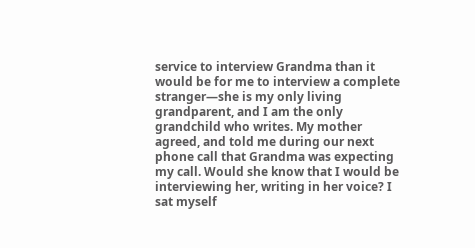service to interview Grandma than it would be for me to interview a complete stranger—she is my only living grandparent, and I am the only grandchild who writes. My mother agreed, and told me during our next phone call that Grandma was expecting my call. Would she know that I would be interviewing her, writing in her voice? I sat myself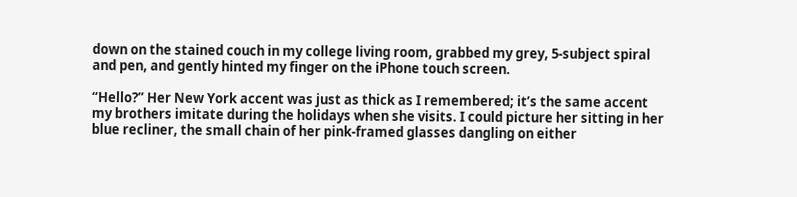down on the stained couch in my college living room, grabbed my grey, 5-subject spiral and pen, and gently hinted my finger on the iPhone touch screen.

“Hello?” Her New York accent was just as thick as I remembered; it’s the same accent my brothers imitate during the holidays when she visits. I could picture her sitting in her blue recliner, the small chain of her pink-framed glasses dangling on either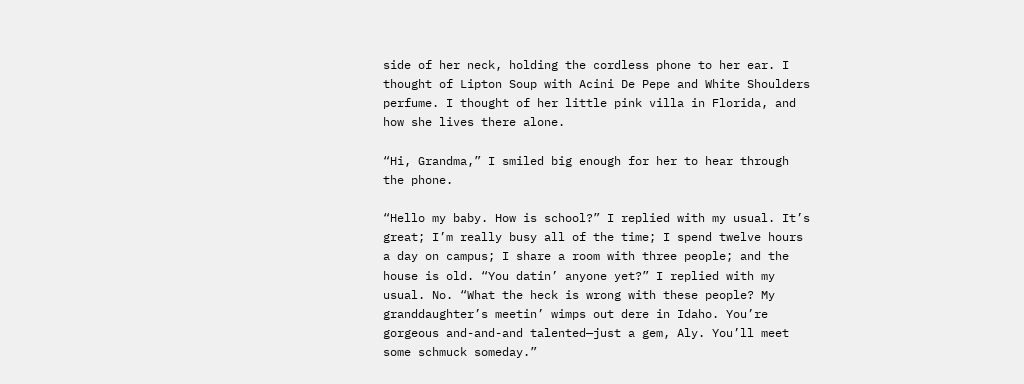side of her neck, holding the cordless phone to her ear. I thought of Lipton Soup with Acini De Pepe and White Shoulders perfume. I thought of her little pink villa in Florida, and how she lives there alone.

“Hi, Grandma,” I smiled big enough for her to hear through the phone.

“Hello my baby. How is school?” I replied with my usual. It’s great; I’m really busy all of the time; I spend twelve hours a day on campus; I share a room with three people; and the house is old. “You datin’ anyone yet?” I replied with my usual. No. “What the heck is wrong with these people? My granddaughter’s meetin’ wimps out dere in Idaho. You’re gorgeous and-and-and talented—just a gem, Aly. You’ll meet some schmuck someday.”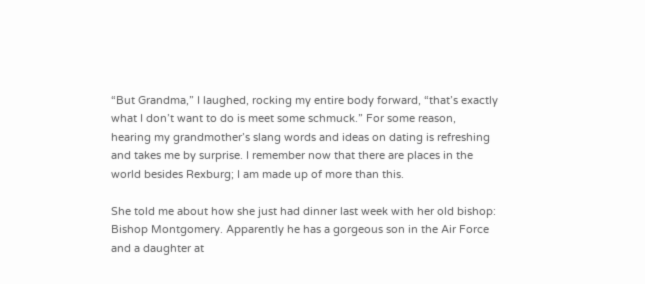“But Grandma,” I laughed, rocking my entire body forward, “that’s exactly what I don’t want to do is meet some schmuck.” For some reason, hearing my grandmother’s slang words and ideas on dating is refreshing and takes me by surprise. I remember now that there are places in the world besides Rexburg; I am made up of more than this.

She told me about how she just had dinner last week with her old bishop: Bishop Montgomery. Apparently he has a gorgeous son in the Air Force and a daughter at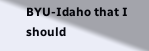BYU-Idaho that I should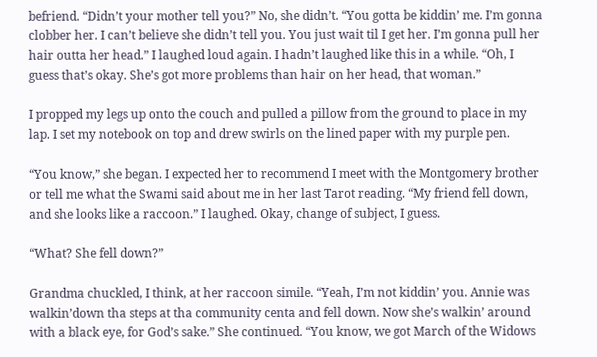befriend. “Didn’t your mother tell you?” No, she didn’t. “You gotta be kiddin’ me. I’m gonna clobber her. I can’t believe she didn’t tell you. You just wait til I get her. I’m gonna pull her hair outta her head.” I laughed loud again. I hadn’t laughed like this in a while. “Oh, I guess that’s okay. She’s got more problems than hair on her head, that woman.”

I propped my legs up onto the couch and pulled a pillow from the ground to place in my lap. I set my notebook on top and drew swirls on the lined paper with my purple pen.

“You know,” she began. I expected her to recommend I meet with the Montgomery brother or tell me what the Swami said about me in her last Tarot reading. “My friend fell down, and she looks like a raccoon.” I laughed. Okay, change of subject, I guess.

“What? She fell down?”

Grandma chuckled, I think, at her raccoon simile. “Yeah, I’m not kiddin’ you. Annie was walkin’down tha steps at tha community centa and fell down. Now she’s walkin’ around with a black eye, for God’s sake.” She continued. “You know, we got March of the Widows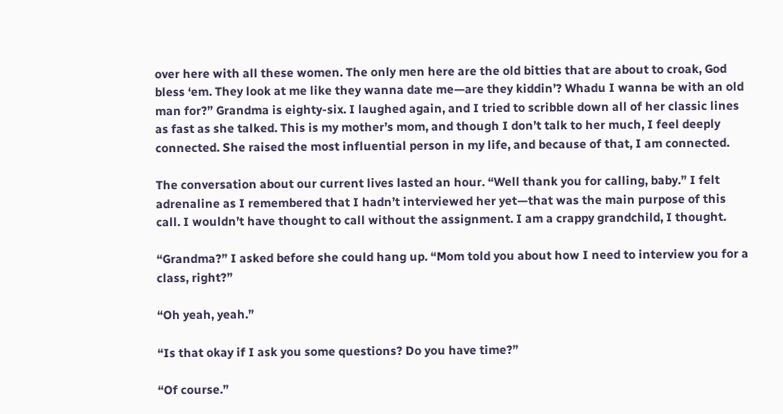over here with all these women. The only men here are the old bitties that are about to croak, God bless ‘em. They look at me like they wanna date me—are they kiddin’? Whadu I wanna be with an old man for?” Grandma is eighty-six. I laughed again, and I tried to scribble down all of her classic lines as fast as she talked. This is my mother’s mom, and though I don’t talk to her much, I feel deeply connected. She raised the most influential person in my life, and because of that, I am connected.

The conversation about our current lives lasted an hour. “Well thank you for calling, baby.” I felt adrenaline as I remembered that I hadn’t interviewed her yet—that was the main purpose of this call. I wouldn’t have thought to call without the assignment. I am a crappy grandchild, I thought.

“Grandma?” I asked before she could hang up. “Mom told you about how I need to interview you for a class, right?”

“Oh yeah, yeah.”

“Is that okay if I ask you some questions? Do you have time?”

“Of course.”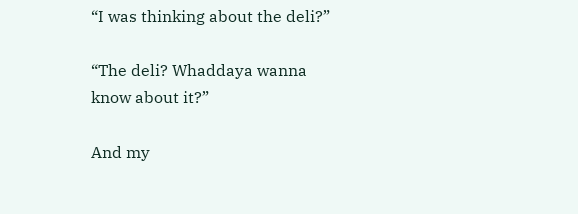“I was thinking about the deli?”

“The deli? Whaddaya wanna know about it?”

And my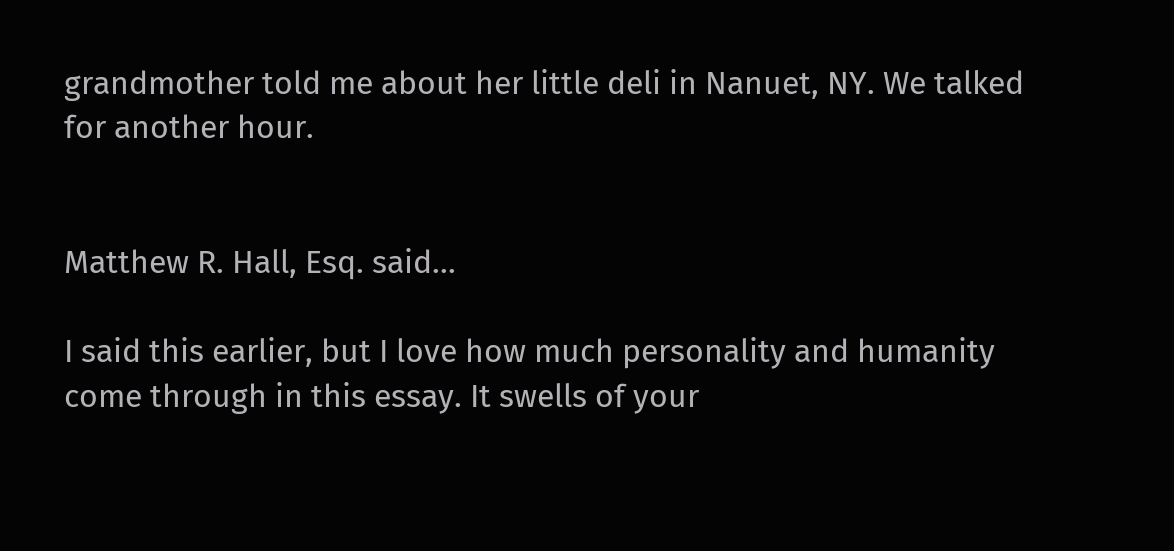grandmother told me about her little deli in Nanuet, NY. We talked for another hour.


Matthew R. Hall, Esq. said...

I said this earlier, but I love how much personality and humanity come through in this essay. It swells of your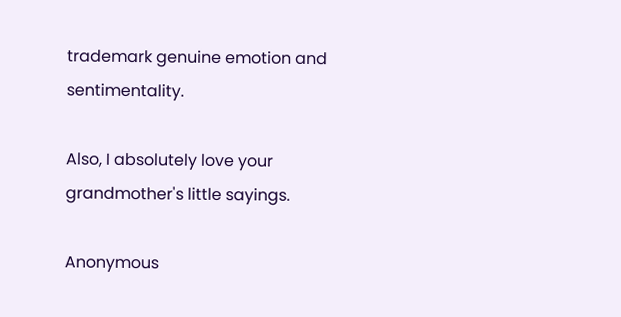trademark genuine emotion and sentimentality.

Also, I absolutely love your grandmother's little sayings.

Anonymous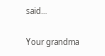said...

Your grandma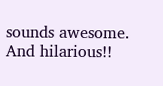sounds awesome. And hilarious!!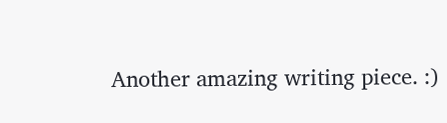Another amazing writing piece. :)